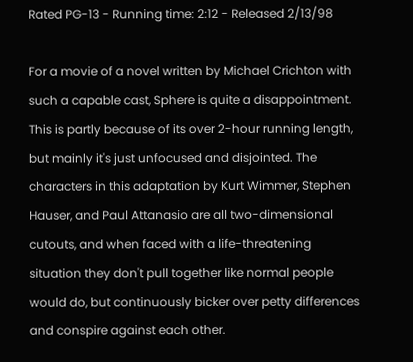Rated PG-13 - Running time: 2:12 - Released 2/13/98

For a movie of a novel written by Michael Crichton with such a capable cast, Sphere is quite a disappointment. This is partly because of its over 2-hour running length, but mainly it's just unfocused and disjointed. The characters in this adaptation by Kurt Wimmer, Stephen Hauser, and Paul Attanasio are all two-dimensional cutouts, and when faced with a life-threatening situation they don't pull together like normal people would do, but continuously bicker over petty differences and conspire against each other.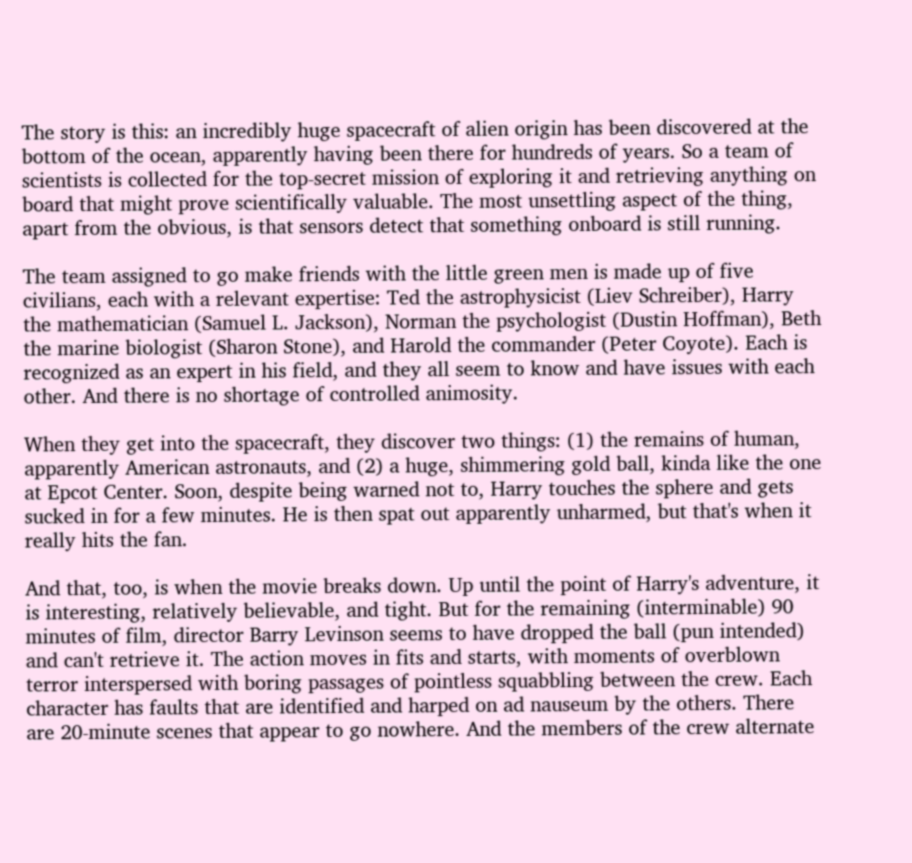The story is this: an incredibly huge spacecraft of alien origin has been discovered at the bottom of the ocean, apparently having been there for hundreds of years. So a team of scientists is collected for the top-secret mission of exploring it and retrieving anything on board that might prove scientifically valuable. The most unsettling aspect of the thing, apart from the obvious, is that sensors detect that something onboard is still running.

The team assigned to go make friends with the little green men is made up of five civilians, each with a relevant expertise: Ted the astrophysicist (Liev Schreiber), Harry the mathematician (Samuel L. Jackson), Norman the psychologist (Dustin Hoffman), Beth the marine biologist (Sharon Stone), and Harold the commander (Peter Coyote). Each is recognized as an expert in his field, and they all seem to know and have issues with each other. And there is no shortage of controlled animosity.

When they get into the spacecraft, they discover two things: (1) the remains of human, apparently American astronauts, and (2) a huge, shimmering gold ball, kinda like the one at Epcot Center. Soon, despite being warned not to, Harry touches the sphere and gets sucked in for a few minutes. He is then spat out apparently unharmed, but that's when it really hits the fan.

And that, too, is when the movie breaks down. Up until the point of Harry's adventure, it is interesting, relatively believable, and tight. But for the remaining (interminable) 90 minutes of film, director Barry Levinson seems to have dropped the ball (pun intended) and can't retrieve it. The action moves in fits and starts, with moments of overblown terror interspersed with boring passages of pointless squabbling between the crew. Each character has faults that are identified and harped on ad nauseum by the others. There are 20-minute scenes that appear to go nowhere. And the members of the crew alternate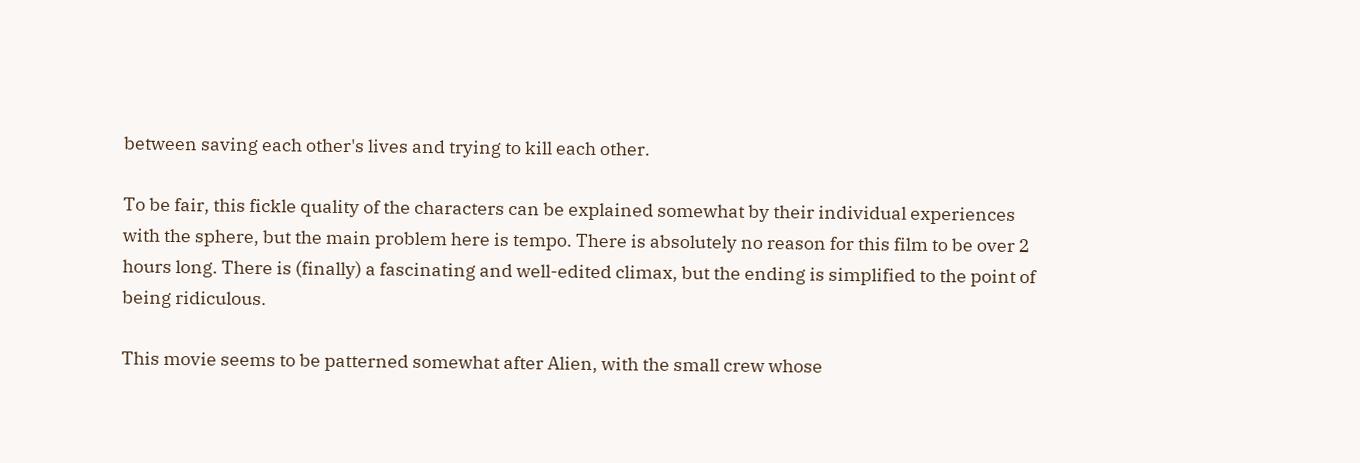between saving each other's lives and trying to kill each other.

To be fair, this fickle quality of the characters can be explained somewhat by their individual experiences with the sphere, but the main problem here is tempo. There is absolutely no reason for this film to be over 2 hours long. There is (finally) a fascinating and well-edited climax, but the ending is simplified to the point of being ridiculous.

This movie seems to be patterned somewhat after Alien, with the small crew whose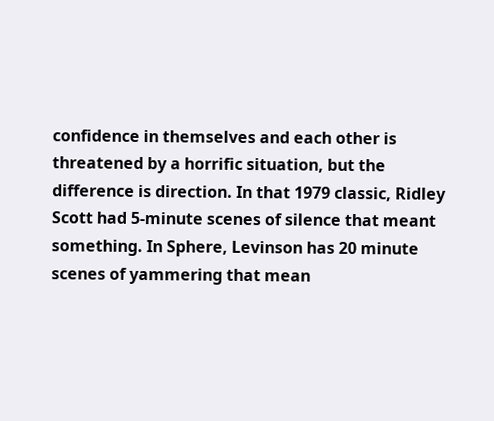confidence in themselves and each other is threatened by a horrific situation, but the difference is direction. In that 1979 classic, Ridley Scott had 5-minute scenes of silence that meant something. In Sphere, Levinson has 20 minute scenes of yammering that mean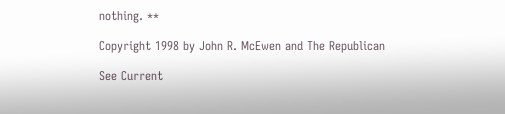nothing. **

Copyright 1998 by John R. McEwen and The Republican

See Current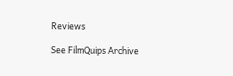Reviews

See FilmQuips Archive